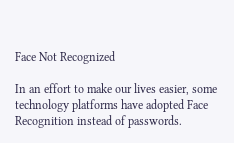Face Not Recognized

In an effort to make our lives easier, some technology platforms have adopted Face Recognition instead of passwords.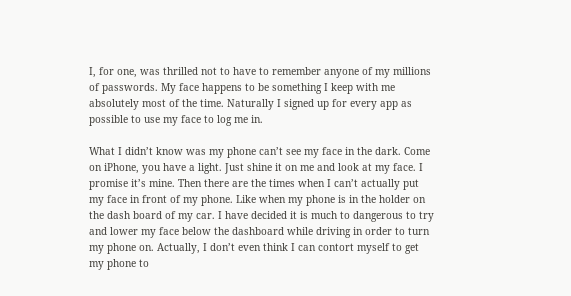I, for one, was thrilled not to have to remember anyone of my millions of passwords. My face happens to be something I keep with me absolutely most of the time. Naturally I signed up for every app as possible to use my face to log me in.

What I didn’t know was my phone can’t see my face in the dark. Come on iPhone, you have a light. Just shine it on me and look at my face. I promise it’s mine. Then there are the times when I can’t actually put my face in front of my phone. Like when my phone is in the holder on the dash board of my car. I have decided it is much to dangerous to try and lower my face below the dashboard while driving in order to turn my phone on. Actually, I don’t even think I can contort myself to get my phone to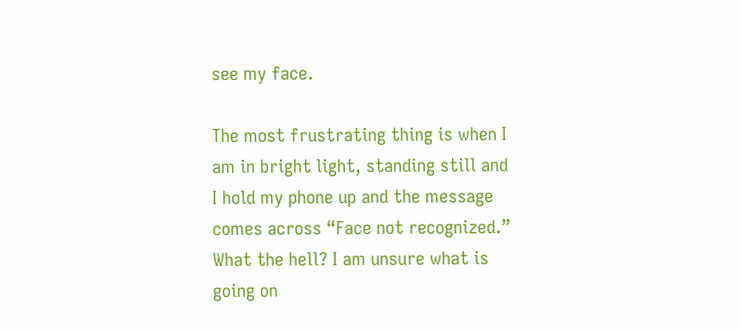see my face.

The most frustrating thing is when I am in bright light, standing still and I hold my phone up and the message comes across “Face not recognized.” What the hell? I am unsure what is going on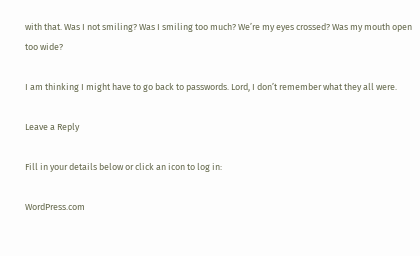with that. Was I not smiling? Was I smiling too much? We’re my eyes crossed? Was my mouth open too wide?

I am thinking I might have to go back to passwords. Lord, I don’t remember what they all were.

Leave a Reply

Fill in your details below or click an icon to log in:

WordPress.com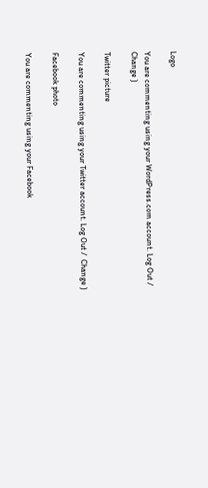Logo

You are commenting using your WordPress.com account. Log Out /  Change )

Twitter picture

You are commenting using your Twitter account. Log Out /  Change )

Facebook photo

You are commenting using your Facebook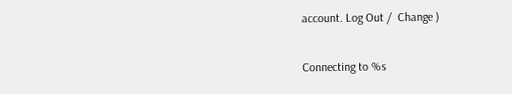account. Log Out /  Change )

Connecting to %s